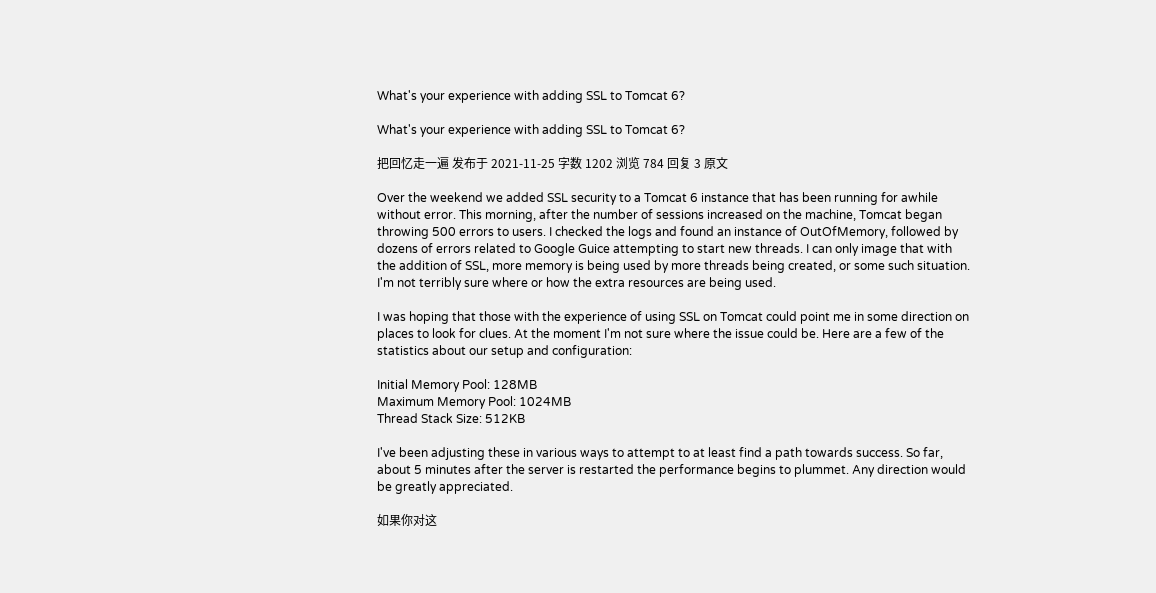What's your experience with adding SSL to Tomcat 6?

What's your experience with adding SSL to Tomcat 6?

把回忆走一遍 发布于 2021-11-25 字数 1202 浏览 784 回复 3 原文

Over the weekend we added SSL security to a Tomcat 6 instance that has been running for awhile without error. This morning, after the number of sessions increased on the machine, Tomcat began throwing 500 errors to users. I checked the logs and found an instance of OutOfMemory, followed by dozens of errors related to Google Guice attempting to start new threads. I can only image that with the addition of SSL, more memory is being used by more threads being created, or some such situation. I'm not terribly sure where or how the extra resources are being used.

I was hoping that those with the experience of using SSL on Tomcat could point me in some direction on places to look for clues. At the moment I'm not sure where the issue could be. Here are a few of the statistics about our setup and configuration:

Initial Memory Pool: 128MB
Maximum Memory Pool: 1024MB
Thread Stack Size: 512KB

I've been adjusting these in various ways to attempt to at least find a path towards success. So far, about 5 minutes after the server is restarted the performance begins to plummet. Any direction would be greatly appreciated.

如果你对这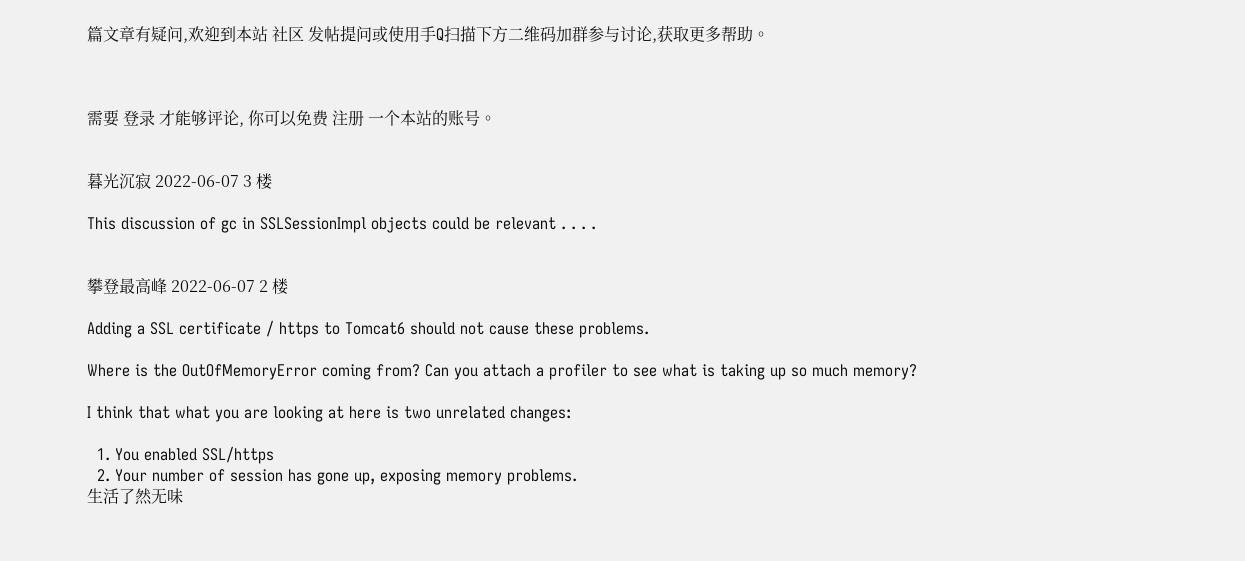篇文章有疑问,欢迎到本站 社区 发帖提问或使用手Q扫描下方二维码加群参与讨论,获取更多帮助。



需要 登录 才能够评论, 你可以免费 注册 一个本站的账号。


暮光沉寂 2022-06-07 3 楼

This discussion of gc in SSLSessionImpl objects could be relevant . . . .


攀登最高峰 2022-06-07 2 楼

Adding a SSL certificate / https to Tomcat6 should not cause these problems.

Where is the OutOfMemoryError coming from? Can you attach a profiler to see what is taking up so much memory?

I think that what you are looking at here is two unrelated changes:

  1. You enabled SSL/https
  2. Your number of session has gone up, exposing memory problems.
生活了然无味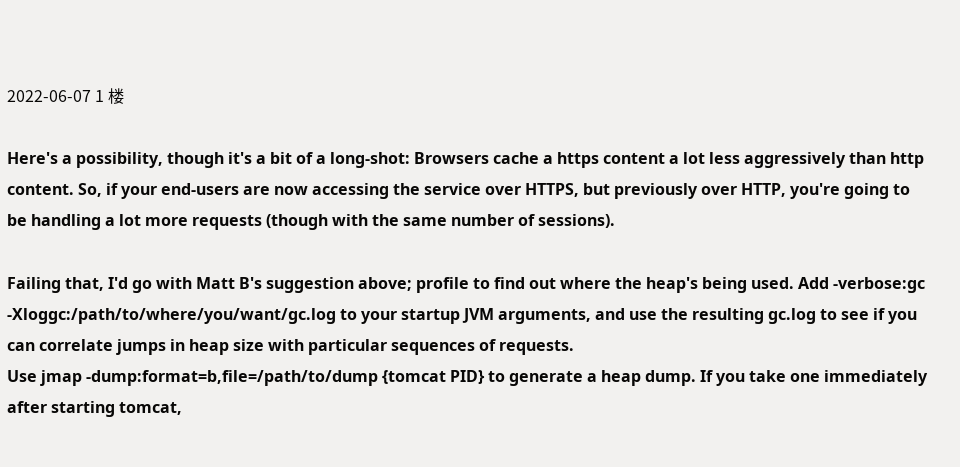2022-06-07 1 楼

Here's a possibility, though it's a bit of a long-shot: Browsers cache a https content a lot less aggressively than http content. So, if your end-users are now accessing the service over HTTPS, but previously over HTTP, you're going to be handling a lot more requests (though with the same number of sessions).

Failing that, I'd go with Matt B's suggestion above; profile to find out where the heap's being used. Add -verbose:gc -Xloggc:/path/to/where/you/want/gc.log to your startup JVM arguments, and use the resulting gc.log to see if you can correlate jumps in heap size with particular sequences of requests.
Use jmap -dump:format=b,file=/path/to/dump {tomcat PID} to generate a heap dump. If you take one immediately after starting tomcat,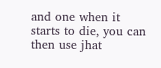and one when it starts to die, you can then use jhat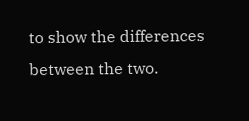to show the differences between the two.